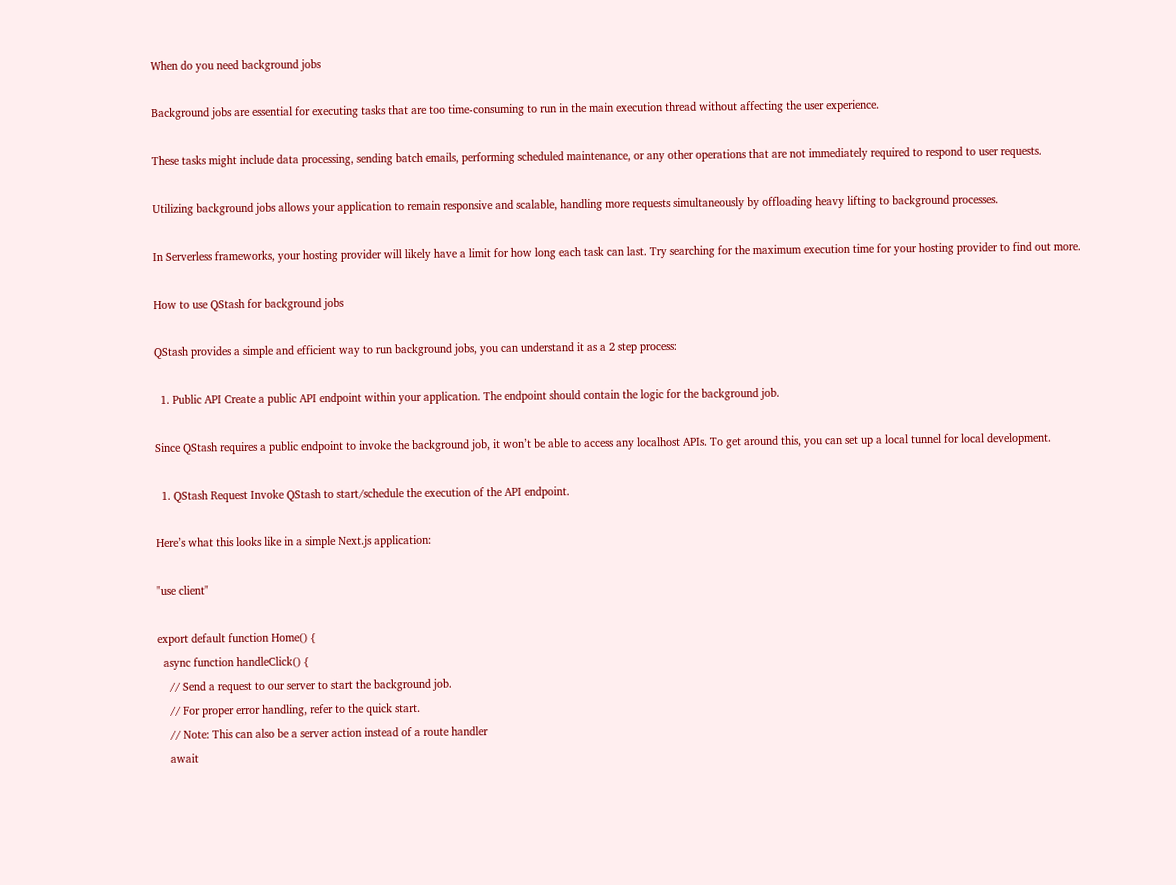When do you need background jobs

Background jobs are essential for executing tasks that are too time-consuming to run in the main execution thread without affecting the user experience.

These tasks might include data processing, sending batch emails, performing scheduled maintenance, or any other operations that are not immediately required to respond to user requests.

Utilizing background jobs allows your application to remain responsive and scalable, handling more requests simultaneously by offloading heavy lifting to background processes.

In Serverless frameworks, your hosting provider will likely have a limit for how long each task can last. Try searching for the maximum execution time for your hosting provider to find out more.

How to use QStash for background jobs

QStash provides a simple and efficient way to run background jobs, you can understand it as a 2 step process:

  1. Public API Create a public API endpoint within your application. The endpoint should contain the logic for the background job.

Since QStash requires a public endpoint to invoke the background job, it won’t be able to access any localhost APIs. To get around this, you can set up a local tunnel for local development.

  1. QStash Request Invoke QStash to start/schedule the execution of the API endpoint.

Here’s what this looks like in a simple Next.js application:

"use client"

export default function Home() {
  async function handleClick() {
    // Send a request to our server to start the background job.
    // For proper error handling, refer to the quick start.
    // Note: This can also be a server action instead of a route handler
    await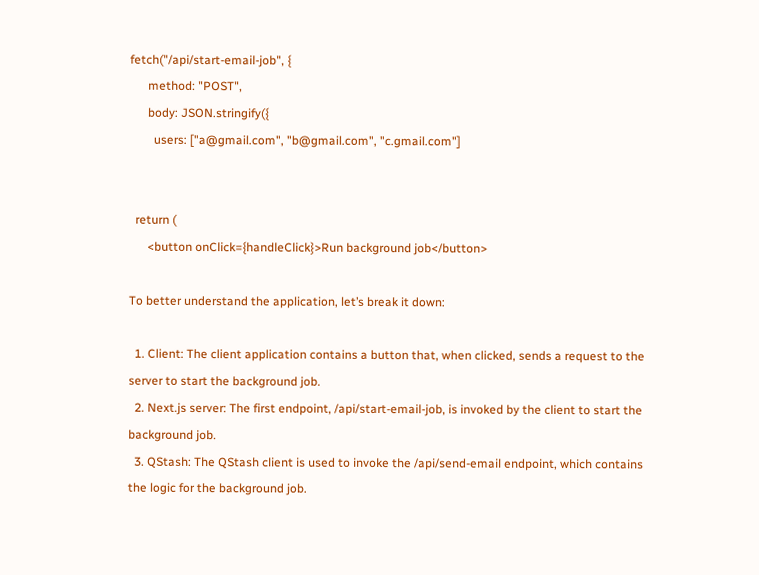fetch("/api/start-email-job", {
      method: "POST",
      body: JSON.stringify({
        users: ["a@gmail.com", "b@gmail.com", "c.gmail.com"]


  return (
      <button onClick={handleClick}>Run background job</button>

To better understand the application, let’s break it down:

  1. Client: The client application contains a button that, when clicked, sends a request to the server to start the background job.
  2. Next.js server: The first endpoint, /api/start-email-job, is invoked by the client to start the background job.
  3. QStash: The QStash client is used to invoke the /api/send-email endpoint, which contains the logic for the background job.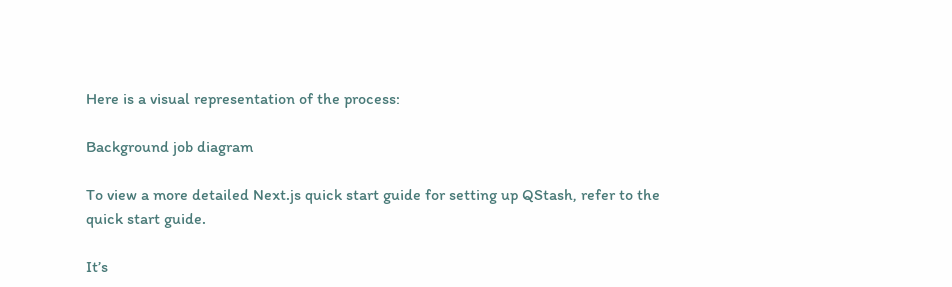Here is a visual representation of the process:

Background job diagram

To view a more detailed Next.js quick start guide for setting up QStash, refer to the quick start guide.

It’s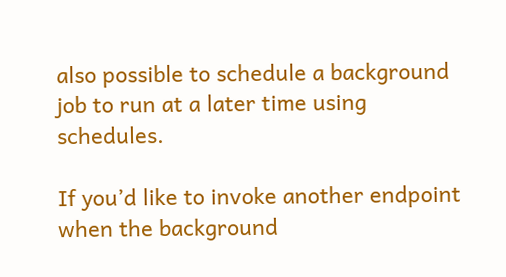also possible to schedule a background job to run at a later time using schedules.

If you’d like to invoke another endpoint when the background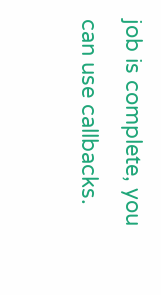job is complete, you can use callbacks.